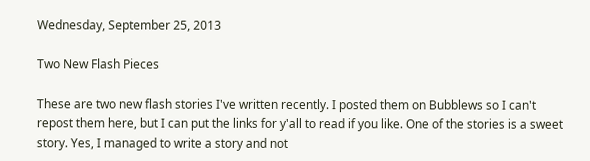Wednesday, September 25, 2013

Two New Flash Pieces

These are two new flash stories I've written recently. I posted them on Bubblews so I can't repost them here, but I can put the links for y'all to read if you like. One of the stories is a sweet story. Yes, I managed to write a story and not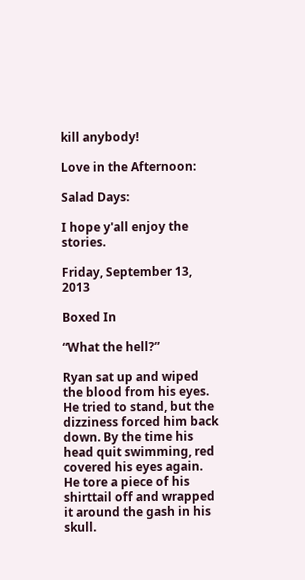kill anybody!

Love in the Afternoon:

Salad Days:

I hope y'all enjoy the stories.

Friday, September 13, 2013

Boxed In

“What the hell?”

Ryan sat up and wiped the blood from his eyes. He tried to stand, but the dizziness forced him back down. By the time his head quit swimming, red covered his eyes again. He tore a piece of his shirttail off and wrapped it around the gash in his skull.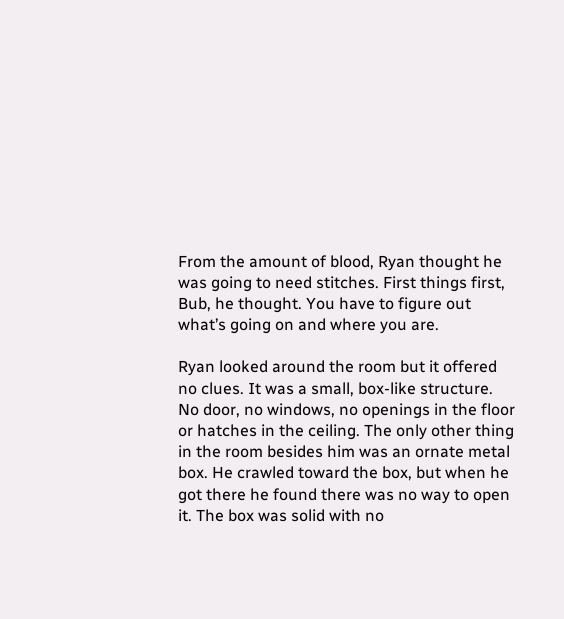From the amount of blood, Ryan thought he was going to need stitches. First things first, Bub, he thought. You have to figure out what’s going on and where you are.

Ryan looked around the room but it offered no clues. It was a small, box-like structure. No door, no windows, no openings in the floor or hatches in the ceiling. The only other thing in the room besides him was an ornate metal box. He crawled toward the box, but when he got there he found there was no way to open it. The box was solid with no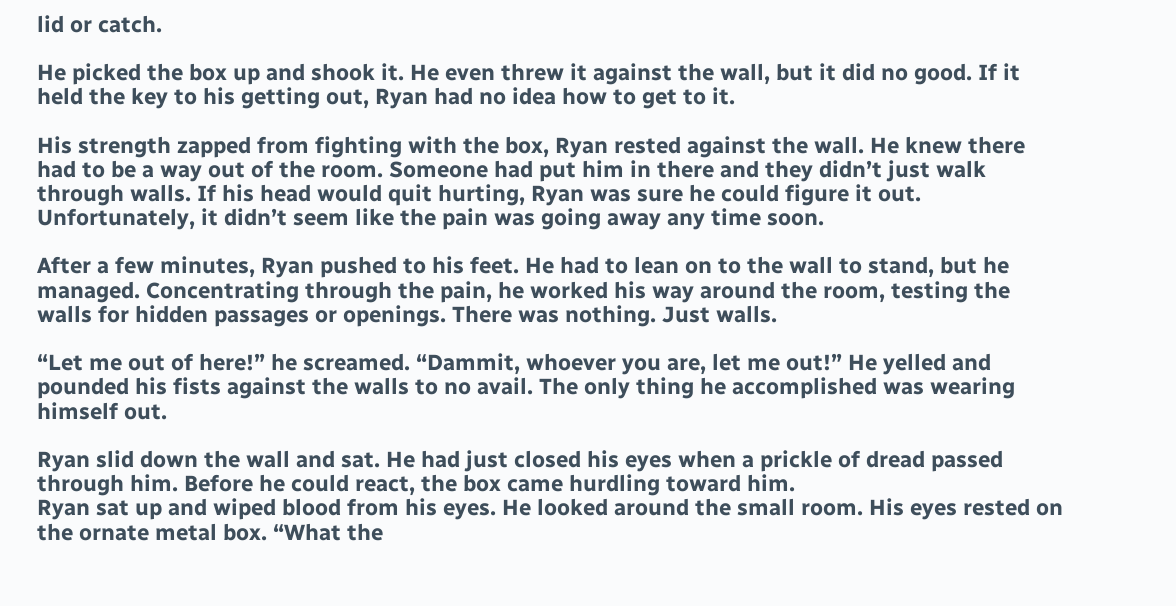lid or catch.

He picked the box up and shook it. He even threw it against the wall, but it did no good. If it held the key to his getting out, Ryan had no idea how to get to it.

His strength zapped from fighting with the box, Ryan rested against the wall. He knew there had to be a way out of the room. Someone had put him in there and they didn’t just walk through walls. If his head would quit hurting, Ryan was sure he could figure it out. Unfortunately, it didn’t seem like the pain was going away any time soon.

After a few minutes, Ryan pushed to his feet. He had to lean on to the wall to stand, but he managed. Concentrating through the pain, he worked his way around the room, testing the walls for hidden passages or openings. There was nothing. Just walls.

“Let me out of here!” he screamed. “Dammit, whoever you are, let me out!” He yelled and pounded his fists against the walls to no avail. The only thing he accomplished was wearing himself out.

Ryan slid down the wall and sat. He had just closed his eyes when a prickle of dread passed through him. Before he could react, the box came hurdling toward him.
Ryan sat up and wiped blood from his eyes. He looked around the small room. His eyes rested on the ornate metal box. “What the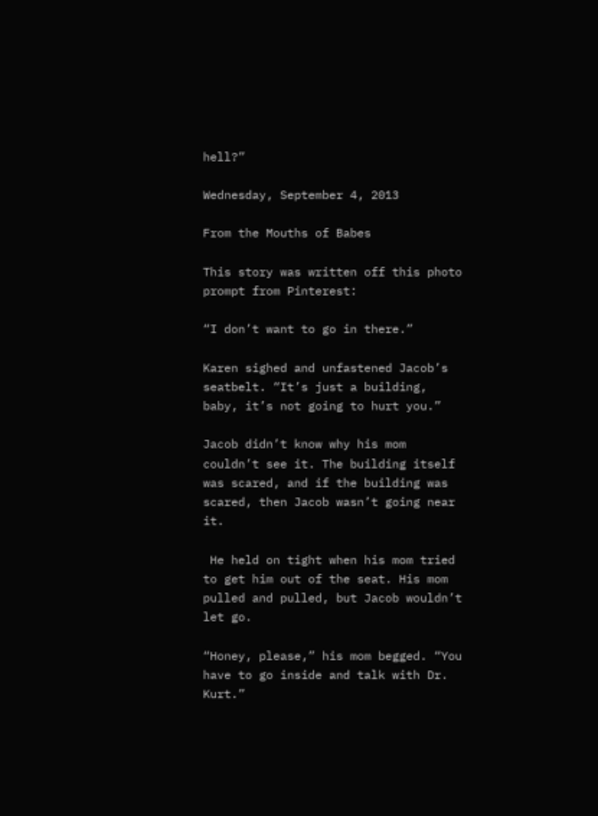hell?”

Wednesday, September 4, 2013

From the Mouths of Babes

This story was written off this photo prompt from Pinterest:

“I don’t want to go in there.”

Karen sighed and unfastened Jacob’s seatbelt. “It’s just a building, baby, it’s not going to hurt you.”

Jacob didn’t know why his mom couldn’t see it. The building itself was scared, and if the building was scared, then Jacob wasn’t going near it.

 He held on tight when his mom tried to get him out of the seat. His mom pulled and pulled, but Jacob wouldn’t let go.

“Honey, please,” his mom begged. “You have to go inside and talk with Dr. Kurt.”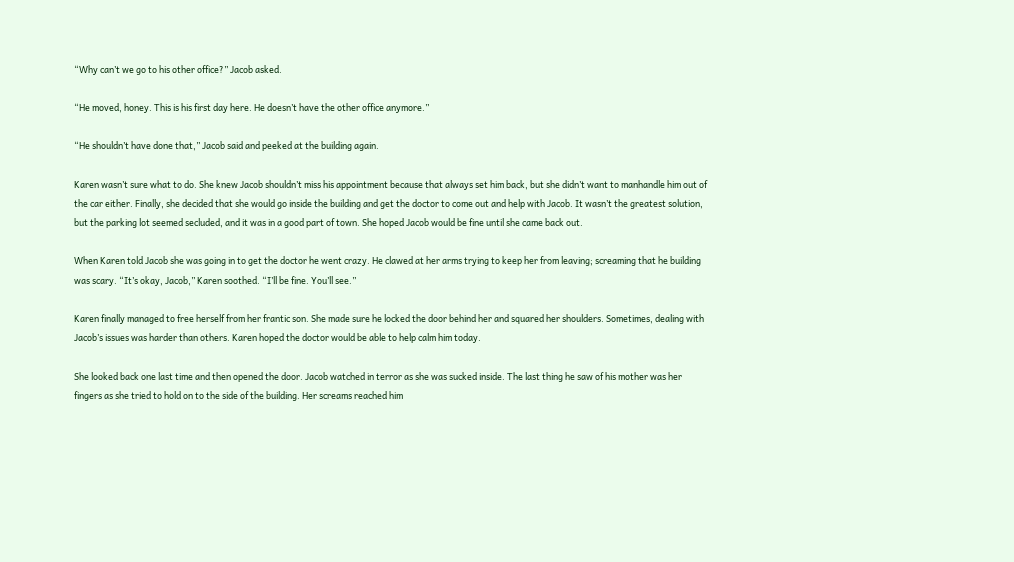“Why can’t we go to his other office?” Jacob asked.

“He moved, honey. This is his first day here. He doesn’t have the other office anymore.”

“He shouldn’t have done that,” Jacob said and peeked at the building again.

Karen wasn’t sure what to do. She knew Jacob shouldn’t miss his appointment because that always set him back, but she didn’t want to manhandle him out of the car either. Finally, she decided that she would go inside the building and get the doctor to come out and help with Jacob. It wasn’t the greatest solution, but the parking lot seemed secluded, and it was in a good part of town. She hoped Jacob would be fine until she came back out.

When Karen told Jacob she was going in to get the doctor he went crazy. He clawed at her arms trying to keep her from leaving; screaming that he building was scary. “It’s okay, Jacob,” Karen soothed. “I’ll be fine. You’ll see.”

Karen finally managed to free herself from her frantic son. She made sure he locked the door behind her and squared her shoulders. Sometimes, dealing with Jacob’s issues was harder than others. Karen hoped the doctor would be able to help calm him today.

She looked back one last time and then opened the door. Jacob watched in terror as she was sucked inside. The last thing he saw of his mother was her fingers as she tried to hold on to the side of the building. Her screams reached him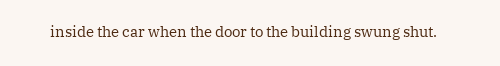inside the car when the door to the building swung shut.